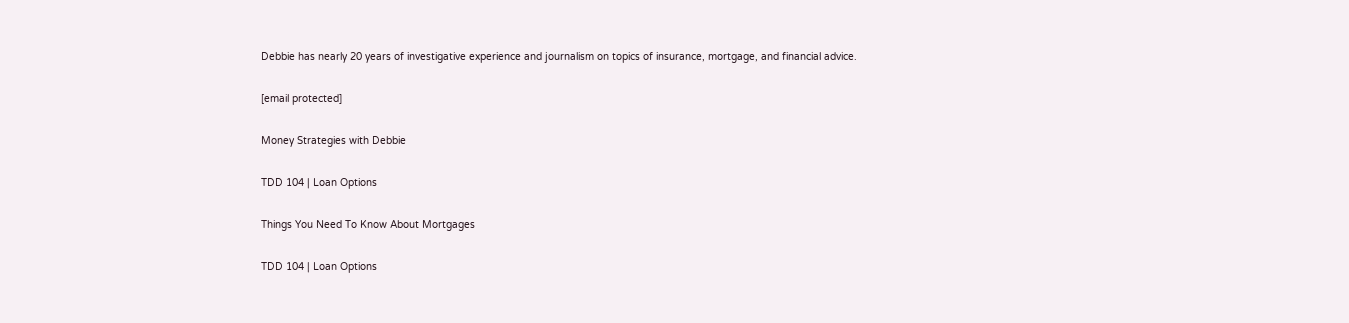Debbie has nearly 20 years of investigative experience and journalism on topics of insurance, mortgage, and financial advice.

[email protected]

Money Strategies with Debbie

TDD 104 | Loan Options

Things You Need To Know About Mortgages

TDD 104 | Loan Options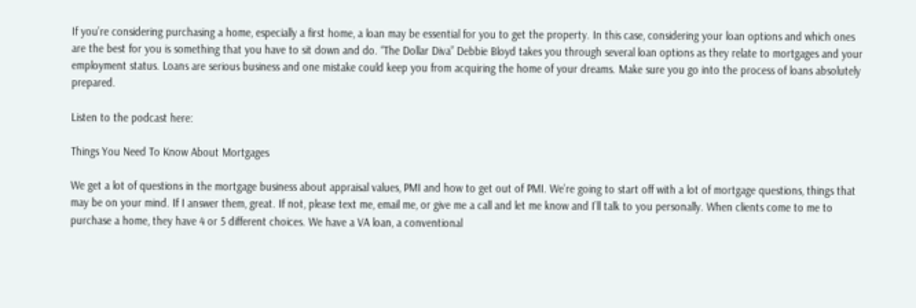If you’re considering purchasing a home, especially a first home, a loan may be essential for you to get the property. In this case, considering your loan options and which ones are the best for you is something that you have to sit down and do. “The Dollar Diva” Debbie Bloyd takes you through several loan options as they relate to mortgages and your employment status. Loans are serious business and one mistake could keep you from acquiring the home of your dreams. Make sure you go into the process of loans absolutely prepared.

Listen to the podcast here:

Things You Need To Know About Mortgages

We get a lot of questions in the mortgage business about appraisal values, PMI and how to get out of PMI. We’re going to start off with a lot of mortgage questions, things that may be on your mind. If I answer them, great. If not, please text me, email me, or give me a call and let me know and I’ll talk to you personally. When clients come to me to purchase a home, they have 4 or 5 different choices. We have a VA loan, a conventional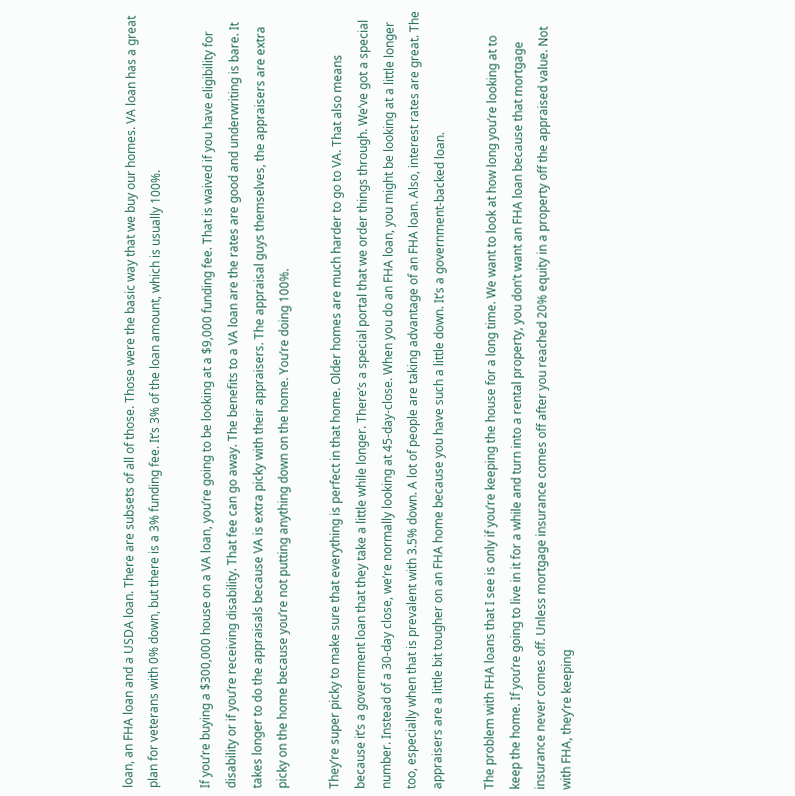loan, an FHA loan and a USDA loan. There are subsets of all of those. Those were the basic way that we buy our homes. VA loan has a great plan for veterans with 0% down, but there is a 3% funding fee. It’s 3% of the loan amount, which is usually 100%.

If you’re buying a $300,000 house on a VA loan, you’re going to be looking at a $9,000 funding fee. That is waived if you have eligibility for disability or if you’re receiving disability. That fee can go away. The benefits to a VA loan are the rates are good and underwriting is bare. It takes longer to do the appraisals because VA is extra picky with their appraisers. The appraisal guys themselves, the appraisers are extra picky on the home because you’re not putting anything down on the home. You’re doing 100%.

They’re super picky to make sure that everything is perfect in that home. Older homes are much harder to go to VA. That also means because it’s a government loan that they take a little while longer. There’s a special portal that we order things through. We’ve got a special number. Instead of a 30-day close, we’re normally looking at 45-day-close. When you do an FHA loan, you might be looking at a little longer too, especially when that is prevalent with 3.5% down. A lot of people are taking advantage of an FHA loan. Also, interest rates are great. The appraisers are a little bit tougher on an FHA home because you have such a little down. It’s a government-backed loan.

The problem with FHA loans that I see is only if you’re keeping the house for a long time. We want to look at how long you’re looking at to keep the home. If you’re going to live in it for a while and turn into a rental property, you don’t want an FHA loan because that mortgage insurance never comes off. Unless mortgage insurance comes off after you reached 20% equity in a property off the appraised value. Not with FHA, they’re keeping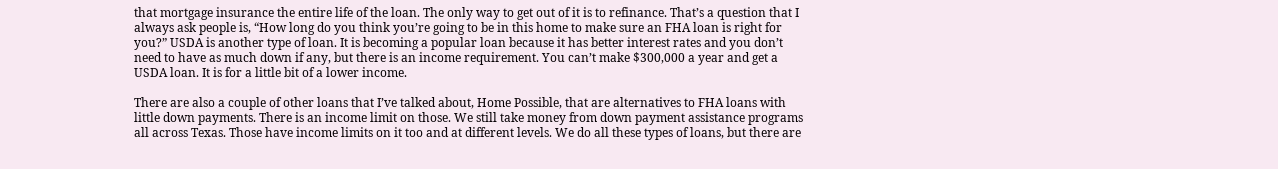that mortgage insurance the entire life of the loan. The only way to get out of it is to refinance. That’s a question that I always ask people is, “How long do you think you’re going to be in this home to make sure an FHA loan is right for you?” USDA is another type of loan. It is becoming a popular loan because it has better interest rates and you don’t need to have as much down if any, but there is an income requirement. You can’t make $300,000 a year and get a USDA loan. It is for a little bit of a lower income.

There are also a couple of other loans that I’ve talked about, Home Possible, that are alternatives to FHA loans with little down payments. There is an income limit on those. We still take money from down payment assistance programs all across Texas. Those have income limits on it too and at different levels. We do all these types of loans, but there are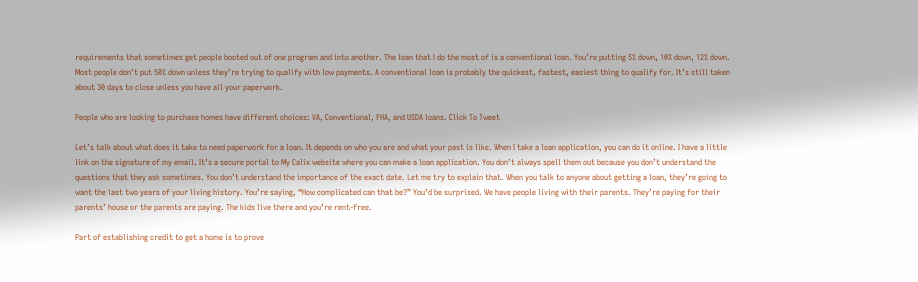requirements that sometimes get people booted out of one program and into another. The loan that I do the most of is a conventional loan. You’re putting 5% down, 10% down, 12% down. Most people don’t put 50% down unless they’re trying to qualify with low payments. A conventional loan is probably the quickest, fastest, easiest thing to qualify for. It’s still taken about 30 days to close unless you have all your paperwork.

People who are looking to purchase homes have different choices: VA, Conventional, FHA, and USDA loans. Click To Tweet

Let’s talk about what does it take to need paperwork for a loan. It depends on who you are and what your past is like. When I take a loan application, you can do it online. I have a little link on the signature of my email. It’s a secure portal to My Calix website where you can make a loan application. You don’t always spell them out because you don’t understand the questions that they ask sometimes. You don’t understand the importance of the exact date. Let me try to explain that. When you talk to anyone about getting a loan, they’re going to want the last two years of your living history. You’re saying, “How complicated can that be?” You’d be surprised. We have people living with their parents. They’re paying for their parents’ house or the parents are paying. The kids live there and you’re rent-free.

Part of establishing credit to get a home is to prove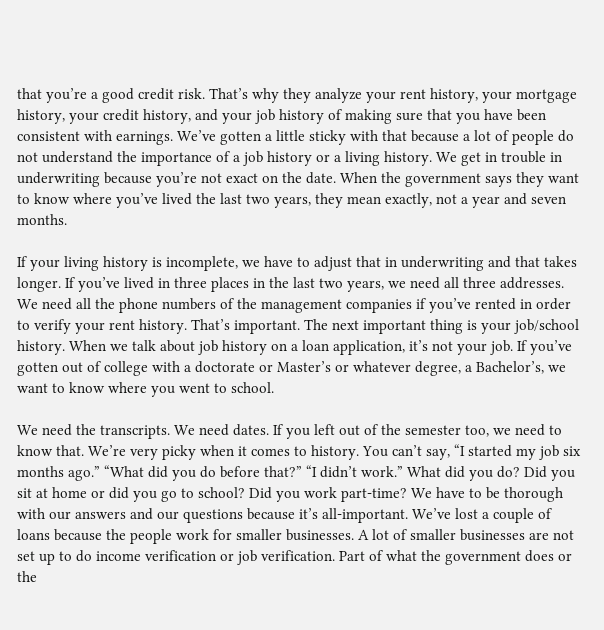that you’re a good credit risk. That’s why they analyze your rent history, your mortgage history, your credit history, and your job history of making sure that you have been consistent with earnings. We’ve gotten a little sticky with that because a lot of people do not understand the importance of a job history or a living history. We get in trouble in underwriting because you’re not exact on the date. When the government says they want to know where you’ve lived the last two years, they mean exactly, not a year and seven months.

If your living history is incomplete, we have to adjust that in underwriting and that takes longer. If you’ve lived in three places in the last two years, we need all three addresses. We need all the phone numbers of the management companies if you’ve rented in order to verify your rent history. That’s important. The next important thing is your job/school history. When we talk about job history on a loan application, it’s not your job. If you’ve gotten out of college with a doctorate or Master’s or whatever degree, a Bachelor’s, we want to know where you went to school.

We need the transcripts. We need dates. If you left out of the semester too, we need to know that. We’re very picky when it comes to history. You can’t say, “I started my job six months ago.” “What did you do before that?” “I didn’t work.” What did you do? Did you sit at home or did you go to school? Did you work part-time? We have to be thorough with our answers and our questions because it’s all-important. We’ve lost a couple of loans because the people work for smaller businesses. A lot of smaller businesses are not set up to do income verification or job verification. Part of what the government does or the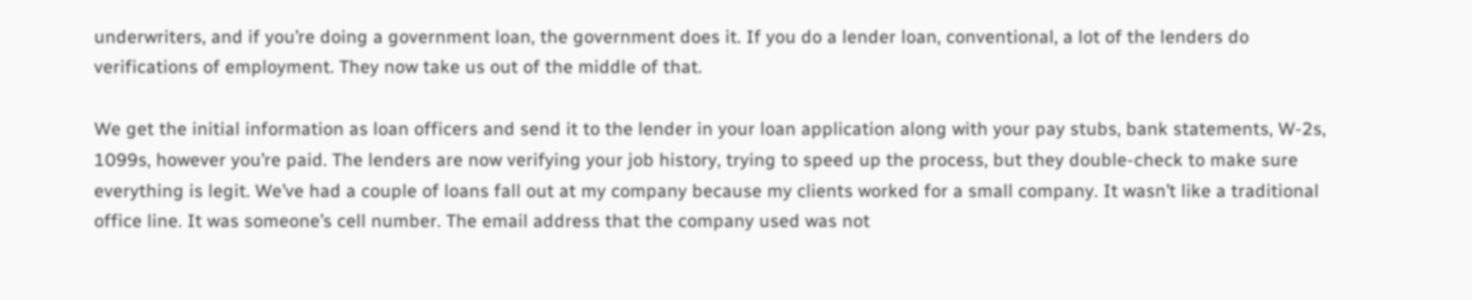underwriters, and if you’re doing a government loan, the government does it. If you do a lender loan, conventional, a lot of the lenders do verifications of employment. They now take us out of the middle of that.

We get the initial information as loan officers and send it to the lender in your loan application along with your pay stubs, bank statements, W-2s, 1099s, however you’re paid. The lenders are now verifying your job history, trying to speed up the process, but they double-check to make sure everything is legit. We’ve had a couple of loans fall out at my company because my clients worked for a small company. It wasn’t like a traditional office line. It was someone’s cell number. The email address that the company used was not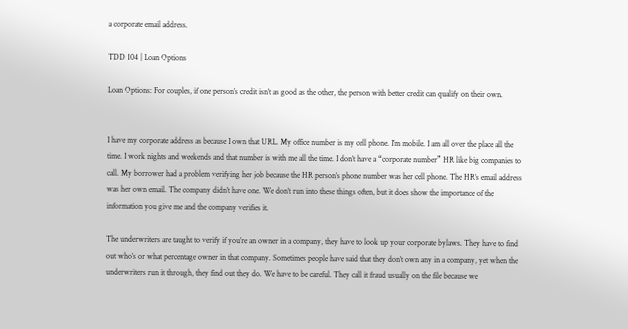a corporate email address.

TDD 104 | Loan Options

Loan Options: For couples, if one person’s credit isn’t as good as the other, the person with better credit can qualify on their own.


I have my corporate address as because I own that URL. My office number is my cell phone. I’m mobile. I am all over the place all the time. I work nights and weekends and that number is with me all the time. I don’t have a “corporate number” HR like big companies to call. My borrower had a problem verifying her job because the HR person’s phone number was her cell phone. The HR’s email address was her own email. The company didn’t have one. We don’t run into these things often, but it does show the importance of the information you give me and the company verifies it.

The underwriters are taught to verify if you’re an owner in a company, they have to look up your corporate bylaws. They have to find out who’s or what percentage owner in that company. Sometimes people have said that they don’t own any in a company, yet when the underwriters run it through, they find out they do. We have to be careful. They call it fraud usually on the file because we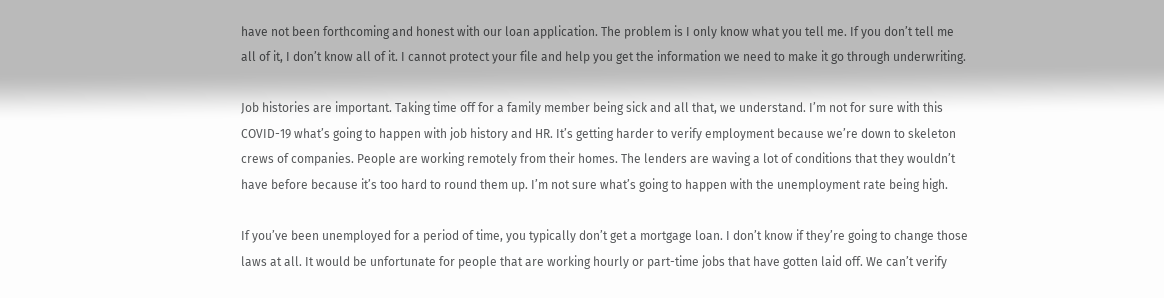have not been forthcoming and honest with our loan application. The problem is I only know what you tell me. If you don’t tell me all of it, I don’t know all of it. I cannot protect your file and help you get the information we need to make it go through underwriting.

Job histories are important. Taking time off for a family member being sick and all that, we understand. I’m not for sure with this COVID-19 what’s going to happen with job history and HR. It’s getting harder to verify employment because we’re down to skeleton crews of companies. People are working remotely from their homes. The lenders are waving a lot of conditions that they wouldn’t have before because it’s too hard to round them up. I’m not sure what’s going to happen with the unemployment rate being high.

If you’ve been unemployed for a period of time, you typically don’t get a mortgage loan. I don’t know if they’re going to change those laws at all. It would be unfortunate for people that are working hourly or part-time jobs that have gotten laid off. We can’t verify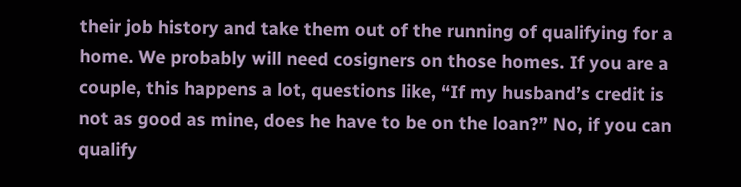their job history and take them out of the running of qualifying for a home. We probably will need cosigners on those homes. If you are a couple, this happens a lot, questions like, “If my husband’s credit is not as good as mine, does he have to be on the loan?” No, if you can qualify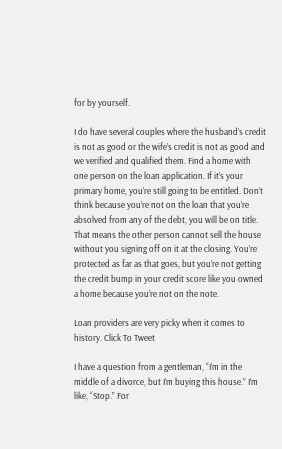for by yourself.

I do have several couples where the husband’s credit is not as good or the wife’s credit is not as good and we verified and qualified them. Find a home with one person on the loan application. If it’s your primary home, you’re still going to be entitled. Don’t think because you’re not on the loan that you’re absolved from any of the debt, you will be on title. That means the other person cannot sell the house without you signing off on it at the closing. You’re protected as far as that goes, but you’re not getting the credit bump in your credit score like you owned a home because you’re not on the note.

Loan providers are very picky when it comes to history. Click To Tweet

I have a question from a gentleman, “I’m in the middle of a divorce, but I’m buying this house.” I’m like, “Stop.” For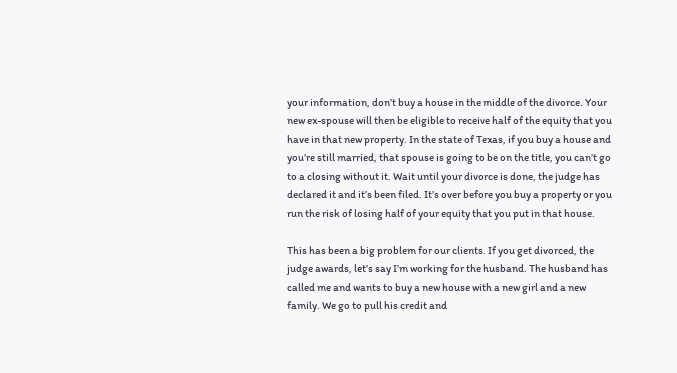your information, don’t buy a house in the middle of the divorce. Your new ex-spouse will then be eligible to receive half of the equity that you have in that new property. In the state of Texas, if you buy a house and you’re still married, that spouse is going to be on the title, you can’t go to a closing without it. Wait until your divorce is done, the judge has declared it and it’s been filed. It’s over before you buy a property or you run the risk of losing half of your equity that you put in that house.

This has been a big problem for our clients. If you get divorced, the judge awards, let’s say I’m working for the husband. The husband has called me and wants to buy a new house with a new girl and a new family. We go to pull his credit and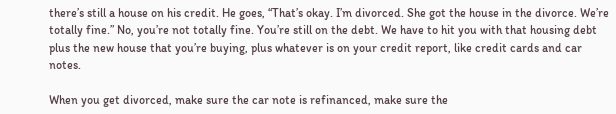there’s still a house on his credit. He goes, “That’s okay. I’m divorced. She got the house in the divorce. We’re totally fine.” No, you’re not totally fine. You’re still on the debt. We have to hit you with that housing debt plus the new house that you’re buying, plus whatever is on your credit report, like credit cards and car notes.

When you get divorced, make sure the car note is refinanced, make sure the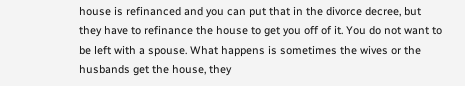house is refinanced and you can put that in the divorce decree, but they have to refinance the house to get you off of it. You do not want to be left with a spouse. What happens is sometimes the wives or the husbands get the house, they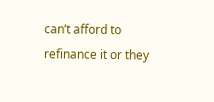can’t afford to refinance it or they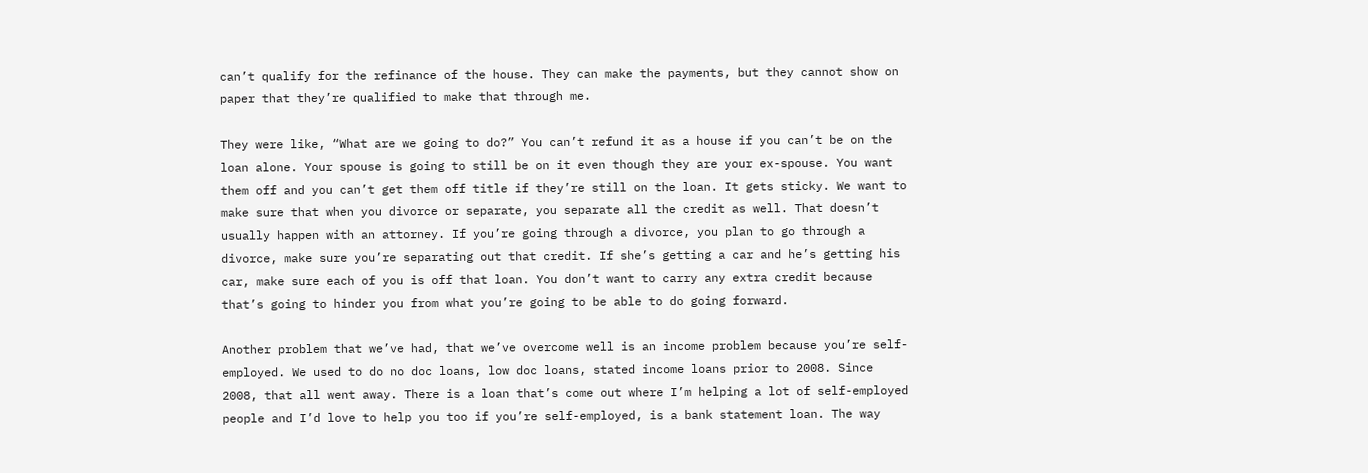can’t qualify for the refinance of the house. They can make the payments, but they cannot show on paper that they’re qualified to make that through me.

They were like, “What are we going to do?” You can’t refund it as a house if you can’t be on the loan alone. Your spouse is going to still be on it even though they are your ex-spouse. You want them off and you can’t get them off title if they’re still on the loan. It gets sticky. We want to make sure that when you divorce or separate, you separate all the credit as well. That doesn’t usually happen with an attorney. If you’re going through a divorce, you plan to go through a divorce, make sure you’re separating out that credit. If she’s getting a car and he’s getting his car, make sure each of you is off that loan. You don’t want to carry any extra credit because that’s going to hinder you from what you’re going to be able to do going forward.

Another problem that we’ve had, that we’ve overcome well is an income problem because you’re self-employed. We used to do no doc loans, low doc loans, stated income loans prior to 2008. Since 2008, that all went away. There is a loan that’s come out where I’m helping a lot of self-employed people and I’d love to help you too if you’re self-employed, is a bank statement loan. The way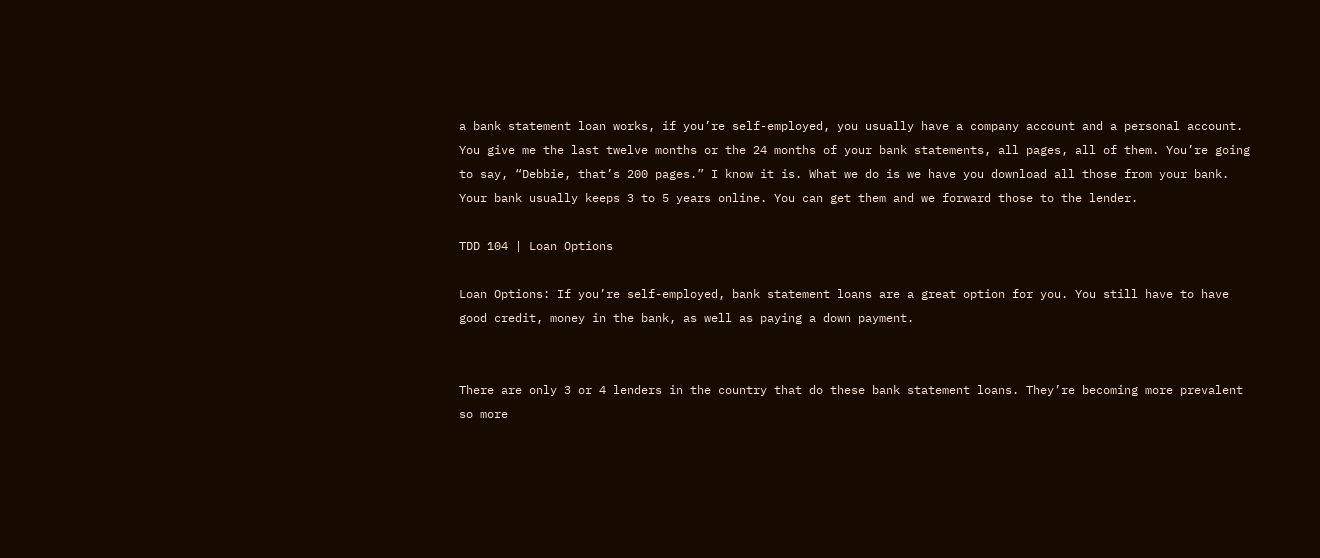a bank statement loan works, if you’re self-employed, you usually have a company account and a personal account. You give me the last twelve months or the 24 months of your bank statements, all pages, all of them. You’re going to say, “Debbie, that’s 200 pages.” I know it is. What we do is we have you download all those from your bank. Your bank usually keeps 3 to 5 years online. You can get them and we forward those to the lender.

TDD 104 | Loan Options

Loan Options: If you’re self-employed, bank statement loans are a great option for you. You still have to have good credit, money in the bank, as well as paying a down payment.


There are only 3 or 4 lenders in the country that do these bank statement loans. They’re becoming more prevalent so more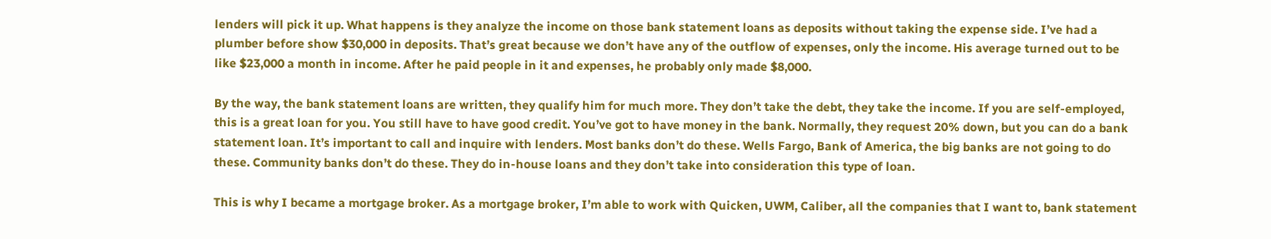lenders will pick it up. What happens is they analyze the income on those bank statement loans as deposits without taking the expense side. I’ve had a plumber before show $30,000 in deposits. That’s great because we don’t have any of the outflow of expenses, only the income. His average turned out to be like $23,000 a month in income. After he paid people in it and expenses, he probably only made $8,000.

By the way, the bank statement loans are written, they qualify him for much more. They don’t take the debt, they take the income. If you are self-employed, this is a great loan for you. You still have to have good credit. You’ve got to have money in the bank. Normally, they request 20% down, but you can do a bank statement loan. It’s important to call and inquire with lenders. Most banks don’t do these. Wells Fargo, Bank of America, the big banks are not going to do these. Community banks don’t do these. They do in-house loans and they don’t take into consideration this type of loan.

This is why I became a mortgage broker. As a mortgage broker, I’m able to work with Quicken, UWM, Caliber, all the companies that I want to, bank statement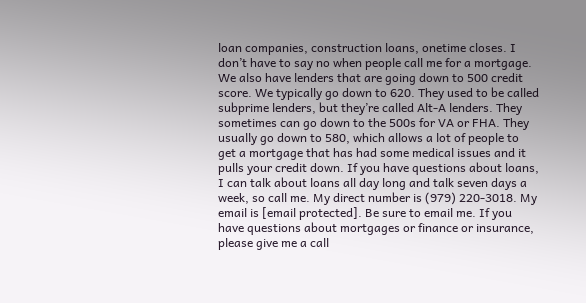loan companies, construction loans, onetime closes. I don’t have to say no when people call me for a mortgage. We also have lenders that are going down to 500 credit score. We typically go down to 620. They used to be called subprime lenders, but they’re called Alt-A lenders. They sometimes can go down to the 500s for VA or FHA. They usually go down to 580, which allows a lot of people to get a mortgage that has had some medical issues and it pulls your credit down. If you have questions about loans, I can talk about loans all day long and talk seven days a week, so call me. My direct number is (979) 220-3018. My email is [email protected]. Be sure to email me. If you have questions about mortgages or finance or insurance, please give me a call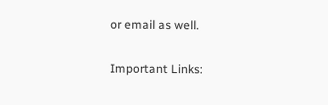or email as well.

Important Links: